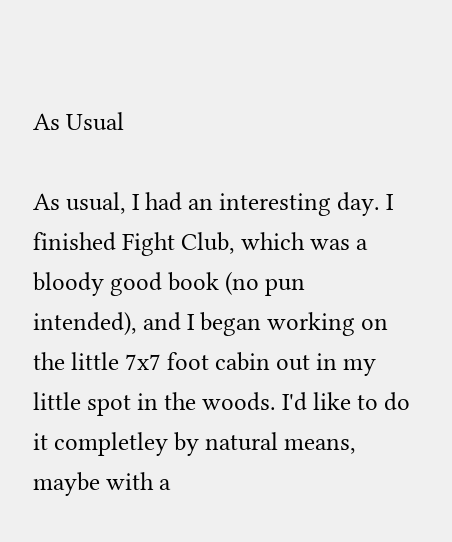As Usual

As usual, I had an interesting day. I finished Fight Club, which was a bloody good book (no pun intended), and I began working on the little 7x7 foot cabin out in my little spot in the woods. I'd like to do it completley by natural means, maybe with a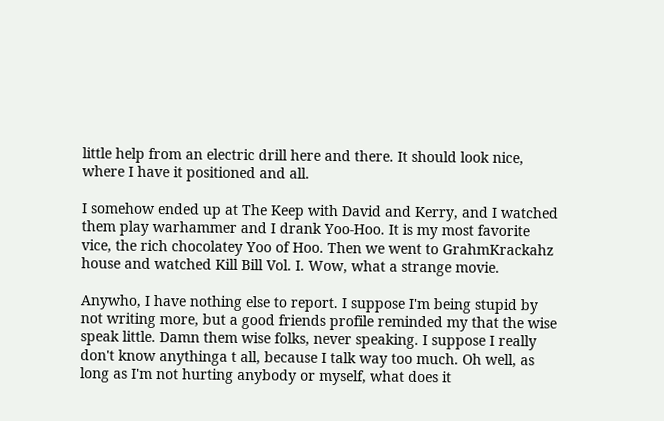little help from an electric drill here and there. It should look nice, where I have it positioned and all.

I somehow ended up at The Keep with David and Kerry, and I watched them play warhammer and I drank Yoo-Hoo. It is my most favorite vice, the rich chocolatey Yoo of Hoo. Then we went to GrahmKrackahz house and watched Kill Bill Vol. I. Wow, what a strange movie.

Anywho, I have nothing else to report. I suppose I'm being stupid by not writing more, but a good friends profile reminded my that the wise speak little. Damn them wise folks, never speaking. I suppose I really don't know anythinga t all, because I talk way too much. Oh well, as long as I'm not hurting anybody or myself, what does it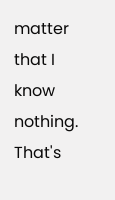matter that I know nothing. That's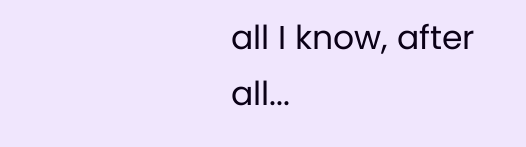all I know, after all...